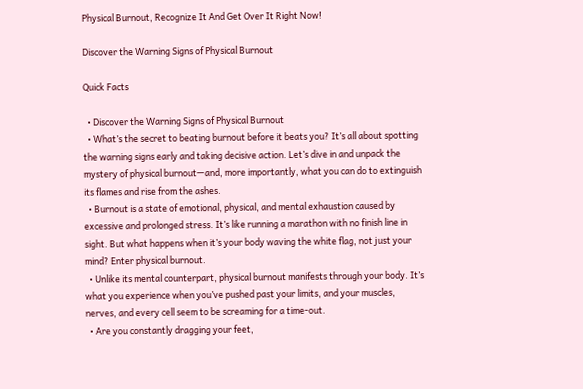Physical Burnout, Recognize It And Get Over It Right Now!

Discover the Warning Signs of Physical Burnout

Quick Facts

  • Discover the Warning Signs of Physical Burnout
  • What’s the secret to beating burnout before it beats you? It’s all about spotting the warning signs early and taking decisive action. Let’s dive in and unpack the mystery of physical burnout—and, more importantly, what you can do to extinguish its flames and rise from the ashes.
  • Burnout is a state of emotional, physical, and mental exhaustion caused by excessive and prolonged stress. It’s like running a marathon with no finish line in sight. But what happens when it’s your body waving the white flag, not just your mind? Enter physical burnout.
  • Unlike its mental counterpart, physical burnout manifests through your body. It’s what you experience when you’ve pushed past your limits, and your muscles, nerves, and every cell seem to be screaming for a time-out.
  • Are you constantly dragging your feet,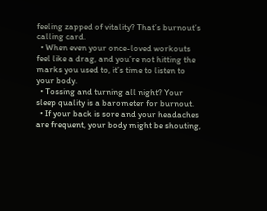feeling zapped of vitality? That’s burnout’s calling card.
  • When even your once-loved workouts feel like a drag, and you’re not hitting the marks you used to, it’s time to listen to your body.
  • Tossing and turning all night? Your sleep quality is a barometer for burnout.
  • If your back is sore and your headaches are frequent, your body might be shouting,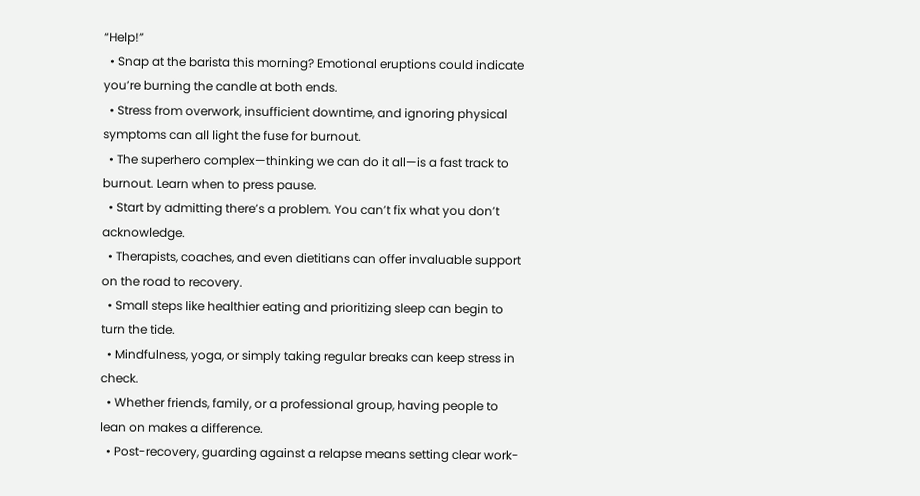“Help!”
  • Snap at the barista this morning? Emotional eruptions could indicate you’re burning the candle at both ends.
  • Stress from overwork, insufficient downtime, and ignoring physical symptoms can all light the fuse for burnout.
  • The superhero complex—thinking we can do it all—is a fast track to burnout. Learn when to press pause.
  • Start by admitting there’s a problem. You can’t fix what you don’t acknowledge.
  • Therapists, coaches, and even dietitians can offer invaluable support on the road to recovery.
  • Small steps like healthier eating and prioritizing sleep can begin to turn the tide.
  • Mindfulness, yoga, or simply taking regular breaks can keep stress in check.
  • Whether friends, family, or a professional group, having people to lean on makes a difference.
  • Post-recovery, guarding against a relapse means setting clear work-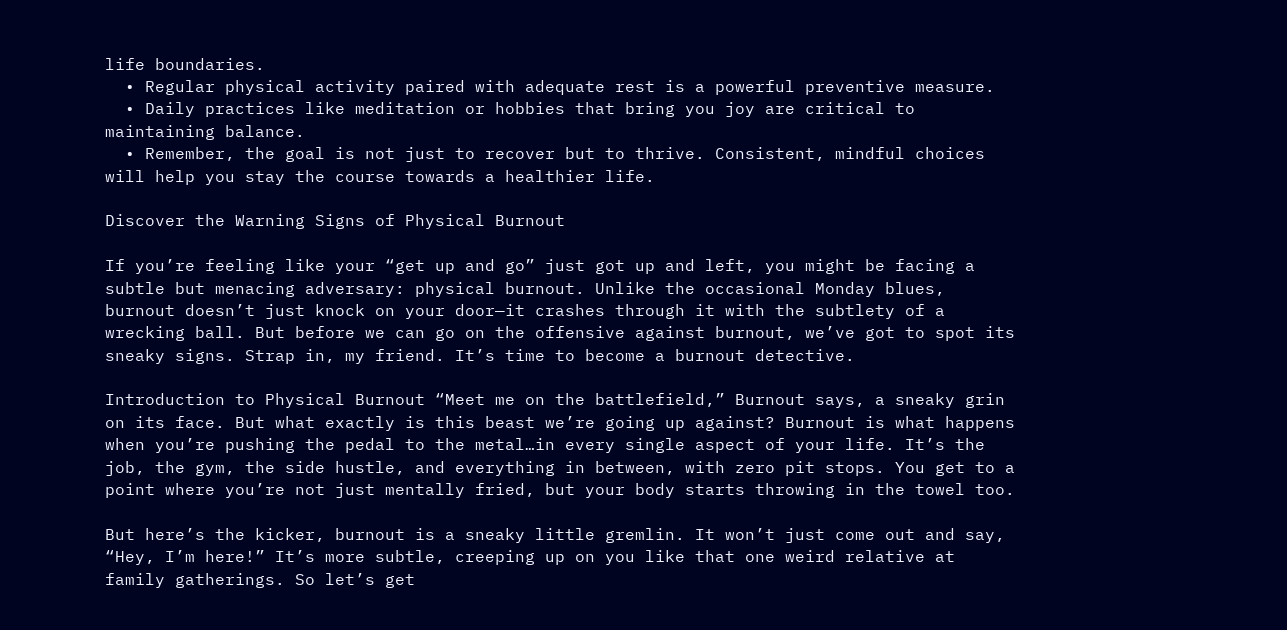life boundaries.
  • Regular physical activity paired with adequate rest is a powerful preventive measure.
  • Daily practices like meditation or hobbies that bring you joy are critical to maintaining balance.
  • Remember, the goal is not just to recover but to thrive. Consistent, mindful choices will help you stay the course towards a healthier life.

Discover the Warning Signs of Physical Burnout

If you’re feeling like your “get up and go” just got up and left, you might be facing a subtle but menacing adversary: physical burnout. Unlike the occasional Monday blues, burnout doesn’t just knock on your door—it crashes through it with the subtlety of a wrecking ball. But before we can go on the offensive against burnout, we’ve got to spot its sneaky signs. Strap in, my friend. It’s time to become a burnout detective.

Introduction to Physical Burnout “Meet me on the battlefield,” Burnout says, a sneaky grin on its face. But what exactly is this beast we’re going up against? Burnout is what happens when you’re pushing the pedal to the metal…in every single aspect of your life. It’s the job, the gym, the side hustle, and everything in between, with zero pit stops. You get to a point where you’re not just mentally fried, but your body starts throwing in the towel too.

But here’s the kicker, burnout is a sneaky little gremlin. It won’t just come out and say, “Hey, I’m here!” It’s more subtle, creeping up on you like that one weird relative at family gatherings. So let’s get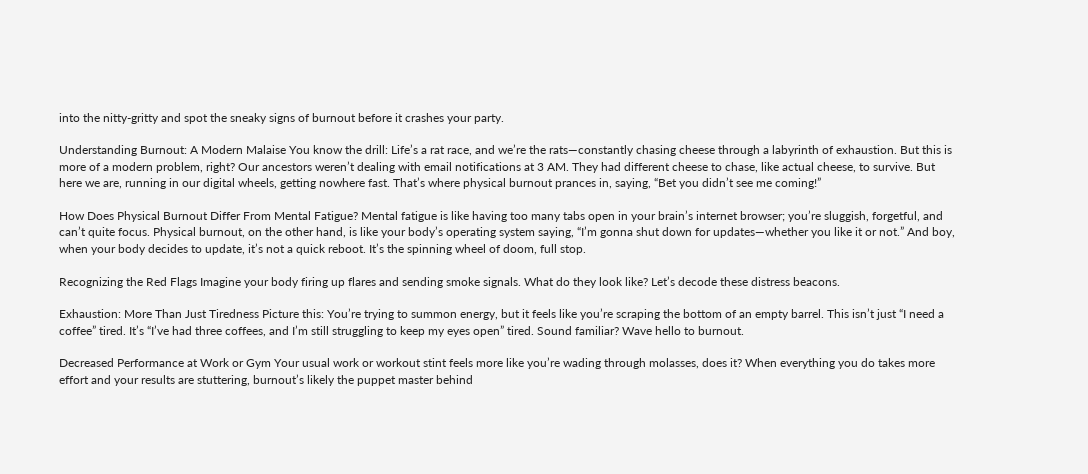into the nitty-gritty and spot the sneaky signs of burnout before it crashes your party.

Understanding Burnout: A Modern Malaise You know the drill: Life’s a rat race, and we’re the rats—constantly chasing cheese through a labyrinth of exhaustion. But this is more of a modern problem, right? Our ancestors weren’t dealing with email notifications at 3 AM. They had different cheese to chase, like actual cheese, to survive. But here we are, running in our digital wheels, getting nowhere fast. That’s where physical burnout prances in, saying, “Bet you didn’t see me coming!”

How Does Physical Burnout Differ From Mental Fatigue? Mental fatigue is like having too many tabs open in your brain’s internet browser; you’re sluggish, forgetful, and can’t quite focus. Physical burnout, on the other hand, is like your body’s operating system saying, “I’m gonna shut down for updates—whether you like it or not.” And boy, when your body decides to update, it’s not a quick reboot. It’s the spinning wheel of doom, full stop.

Recognizing the Red Flags Imagine your body firing up flares and sending smoke signals. What do they look like? Let’s decode these distress beacons.

Exhaustion: More Than Just Tiredness Picture this: You’re trying to summon energy, but it feels like you’re scraping the bottom of an empty barrel. This isn’t just “I need a coffee” tired. It’s “I’ve had three coffees, and I’m still struggling to keep my eyes open” tired. Sound familiar? Wave hello to burnout.

Decreased Performance at Work or Gym Your usual work or workout stint feels more like you’re wading through molasses, does it? When everything you do takes more effort and your results are stuttering, burnout’s likely the puppet master behind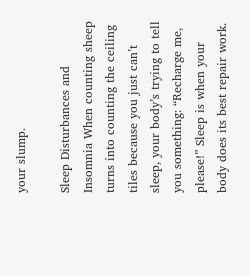your slump.

Sleep Disturbances and Insomnia When counting sheep turns into counting the ceiling tiles because you just can’t sleep, your body’s trying to tell you something: “Recharge me, please!” Sleep is when your body does its best repair work.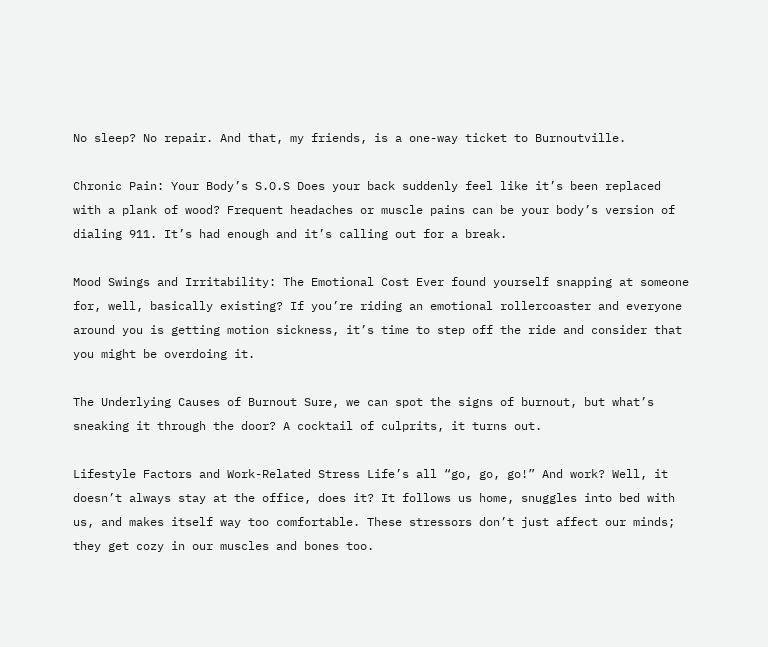No sleep? No repair. And that, my friends, is a one-way ticket to Burnoutville.

Chronic Pain: Your Body’s S.O.S Does your back suddenly feel like it’s been replaced with a plank of wood? Frequent headaches or muscle pains can be your body’s version of dialing 911. It’s had enough and it’s calling out for a break.

Mood Swings and Irritability: The Emotional Cost Ever found yourself snapping at someone for, well, basically existing? If you’re riding an emotional rollercoaster and everyone around you is getting motion sickness, it’s time to step off the ride and consider that you might be overdoing it.

The Underlying Causes of Burnout Sure, we can spot the signs of burnout, but what’s sneaking it through the door? A cocktail of culprits, it turns out.

Lifestyle Factors and Work-Related Stress Life’s all “go, go, go!” And work? Well, it doesn’t always stay at the office, does it? It follows us home, snuggles into bed with us, and makes itself way too comfortable. These stressors don’t just affect our minds; they get cozy in our muscles and bones too.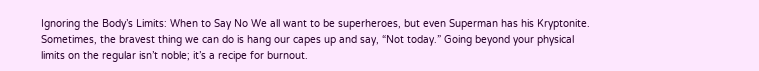Ignoring the Body’s Limits: When to Say No We all want to be superheroes, but even Superman has his Kryptonite. Sometimes, the bravest thing we can do is hang our capes up and say, “Not today.” Going beyond your physical limits on the regular isn’t noble; it’s a recipe for burnout.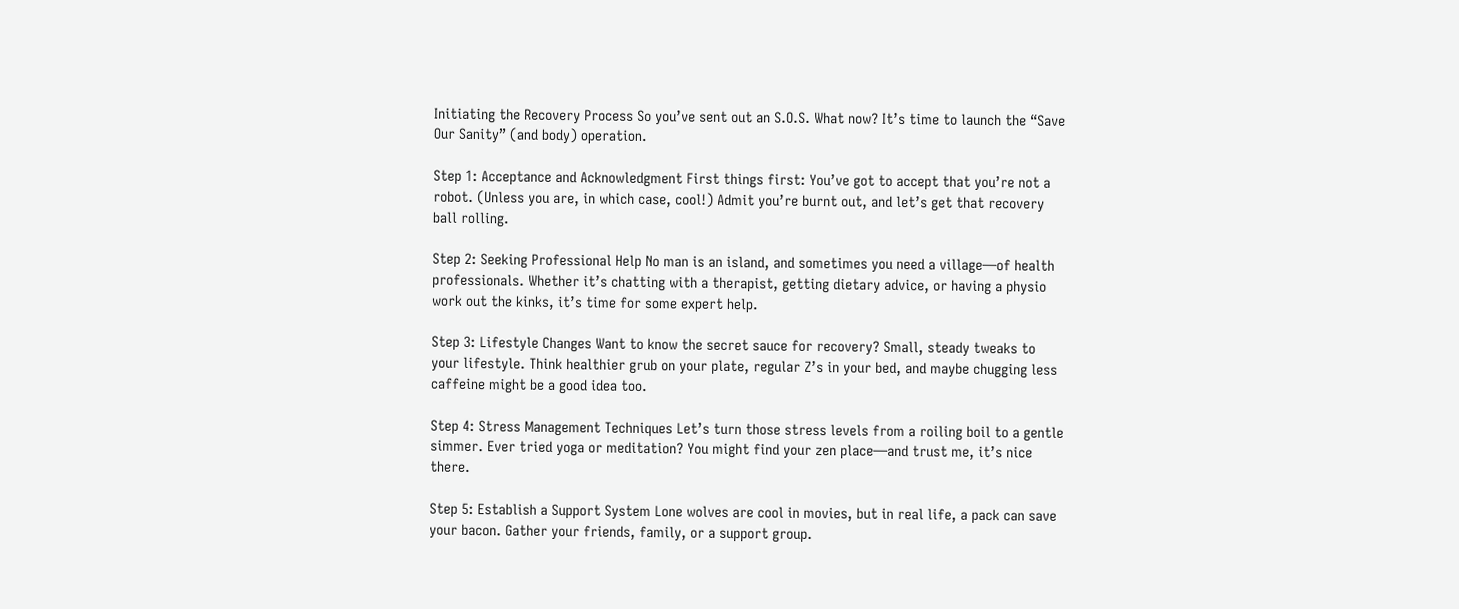Initiating the Recovery Process So you’ve sent out an S.O.S. What now? It’s time to launch the “Save Our Sanity” (and body) operation.

Step 1: Acceptance and Acknowledgment First things first: You’ve got to accept that you’re not a robot. (Unless you are, in which case, cool!) Admit you’re burnt out, and let’s get that recovery ball rolling.

Step 2: Seeking Professional Help No man is an island, and sometimes you need a village—of health professionals. Whether it’s chatting with a therapist, getting dietary advice, or having a physio work out the kinks, it’s time for some expert help.

Step 3: Lifestyle Changes Want to know the secret sauce for recovery? Small, steady tweaks to your lifestyle. Think healthier grub on your plate, regular Z’s in your bed, and maybe chugging less caffeine might be a good idea too.

Step 4: Stress Management Techniques Let’s turn those stress levels from a roiling boil to a gentle simmer. Ever tried yoga or meditation? You might find your zen place—and trust me, it’s nice there.

Step 5: Establish a Support System Lone wolves are cool in movies, but in real life, a pack can save your bacon. Gather your friends, family, or a support group.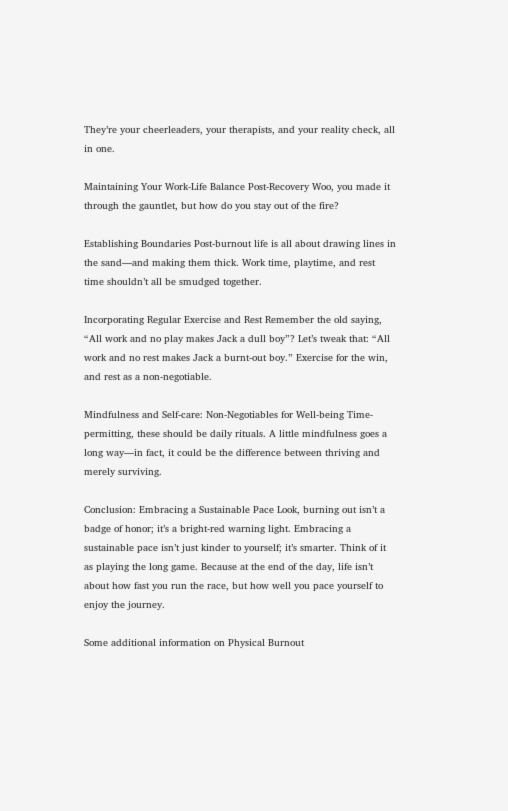They’re your cheerleaders, your therapists, and your reality check, all in one.

Maintaining Your Work-Life Balance Post-Recovery Woo, you made it through the gauntlet, but how do you stay out of the fire?

Establishing Boundaries Post-burnout life is all about drawing lines in the sand—and making them thick. Work time, playtime, and rest time shouldn’t all be smudged together.

Incorporating Regular Exercise and Rest Remember the old saying, “All work and no play makes Jack a dull boy”? Let’s tweak that: “All work and no rest makes Jack a burnt-out boy.” Exercise for the win, and rest as a non-negotiable.

Mindfulness and Self-care: Non-Negotiables for Well-being Time-permitting, these should be daily rituals. A little mindfulness goes a long way—in fact, it could be the difference between thriving and merely surviving.

Conclusion: Embracing a Sustainable Pace Look, burning out isn’t a badge of honor; it’s a bright-red warning light. Embracing a sustainable pace isn’t just kinder to yourself; it’s smarter. Think of it as playing the long game. Because at the end of the day, life isn’t about how fast you run the race, but how well you pace yourself to enjoy the journey.

Some additional information on Physical Burnout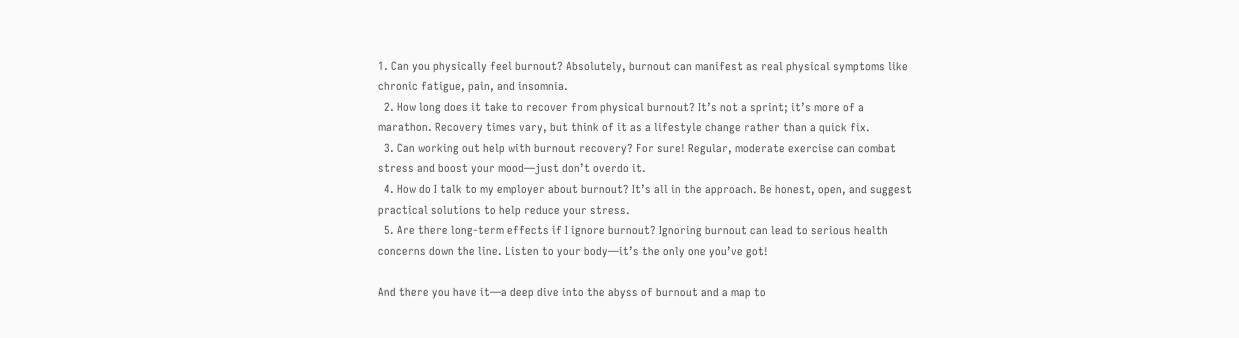1. Can you physically feel burnout? Absolutely, burnout can manifest as real physical symptoms like chronic fatigue, pain, and insomnia.
  2. How long does it take to recover from physical burnout? It’s not a sprint; it’s more of a marathon. Recovery times vary, but think of it as a lifestyle change rather than a quick fix.
  3. Can working out help with burnout recovery? For sure! Regular, moderate exercise can combat stress and boost your mood—just don’t overdo it.
  4. How do I talk to my employer about burnout? It’s all in the approach. Be honest, open, and suggest practical solutions to help reduce your stress.
  5. Are there long-term effects if I ignore burnout? Ignoring burnout can lead to serious health concerns down the line. Listen to your body—it’s the only one you’ve got!

And there you have it—a deep dive into the abyss of burnout and a map to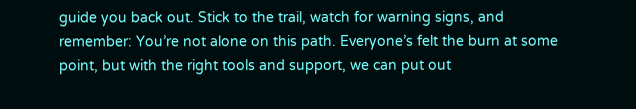guide you back out. Stick to the trail, watch for warning signs, and remember: You’re not alone on this path. Everyone’s felt the burn at some point, but with the right tools and support, we can put out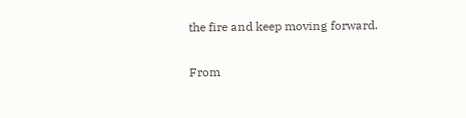the fire and keep moving forward.

From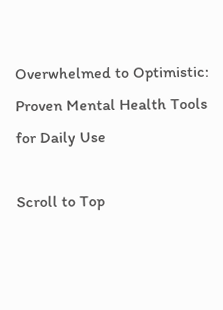Overwhelmed to Optimistic: Proven Mental Health Tools for Daily Use

Scroll to Top